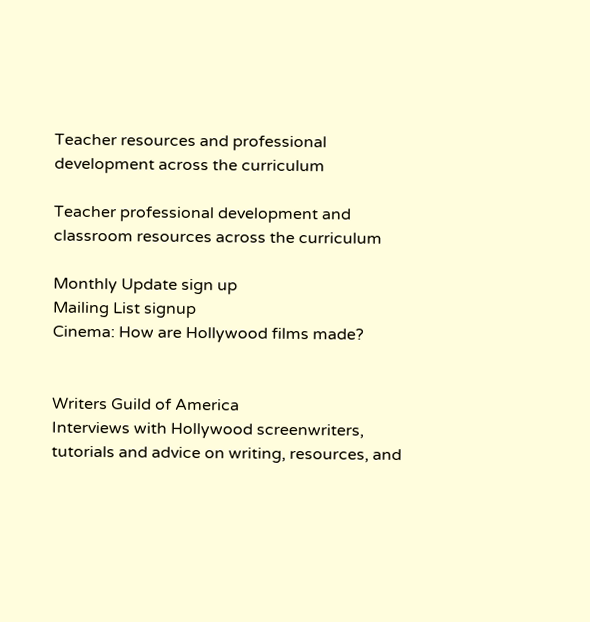Teacher resources and professional development across the curriculum

Teacher professional development and classroom resources across the curriculum

Monthly Update sign up
Mailing List signup
Cinema: How are Hollywood films made?


Writers Guild of America
Interviews with Hollywood screenwriters, tutorials and advice on writing, resources, and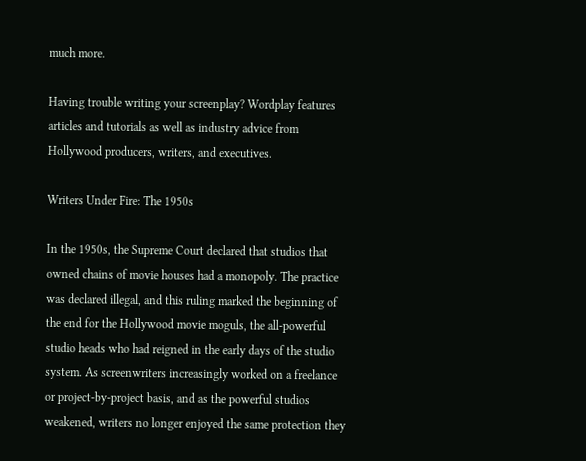much more.

Having trouble writing your screenplay? Wordplay features articles and tutorials as well as industry advice from Hollywood producers, writers, and executives.

Writers Under Fire: The 1950s

In the 1950s, the Supreme Court declared that studios that owned chains of movie houses had a monopoly. The practice was declared illegal, and this ruling marked the beginning of the end for the Hollywood movie moguls, the all-powerful studio heads who had reigned in the early days of the studio system. As screenwriters increasingly worked on a freelance or project-by-project basis, and as the powerful studios weakened, writers no longer enjoyed the same protection they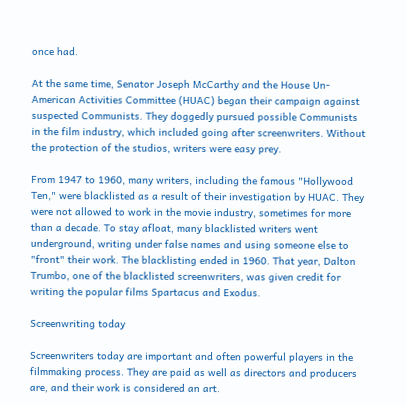once had.

At the same time, Senator Joseph McCarthy and the House Un-American Activities Committee (HUAC) began their campaign against suspected Communists. They doggedly pursued possible Communists in the film industry, which included going after screenwriters. Without the protection of the studios, writers were easy prey.

From 1947 to 1960, many writers, including the famous "Hollywood Ten," were blacklisted as a result of their investigation by HUAC. They were not allowed to work in the movie industry, sometimes for more than a decade. To stay afloat, many blacklisted writers went underground, writing under false names and using someone else to "front" their work. The blacklisting ended in 1960. That year, Dalton Trumbo, one of the blacklisted screenwriters, was given credit for writing the popular films Spartacus and Exodus.

Screenwriting today

Screenwriters today are important and often powerful players in the filmmaking process. They are paid as well as directors and producers are, and their work is considered an art.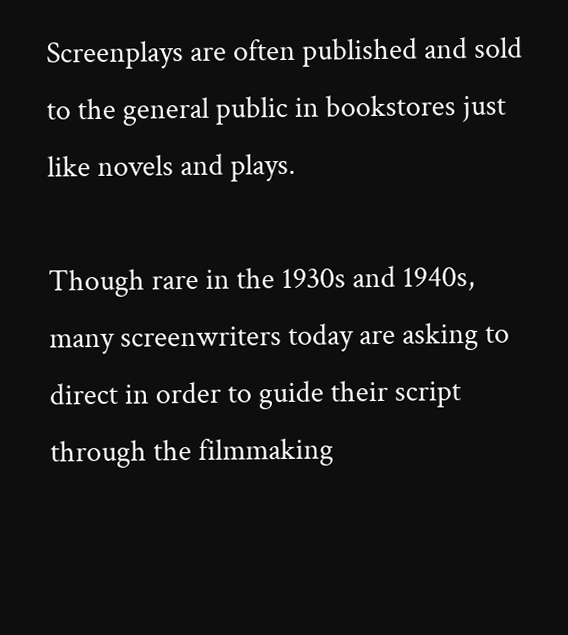Screenplays are often published and sold to the general public in bookstores just like novels and plays.

Though rare in the 1930s and 1940s, many screenwriters today are asking to direct in order to guide their script through the filmmaking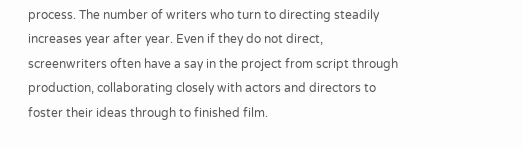process. The number of writers who turn to directing steadily increases year after year. Even if they do not direct, screenwriters often have a say in the project from script through production, collaborating closely with actors and directors to foster their ideas through to finished film.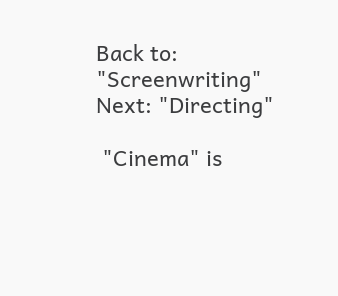Back to: "Screenwriting"   Next: "Directing"

 "Cinema" is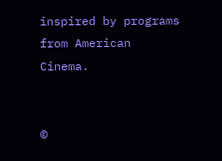inspired by programs from American Cinema.


©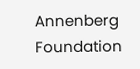Annenberg Foundation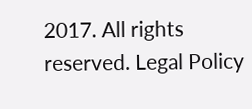2017. All rights reserved. Legal Policy